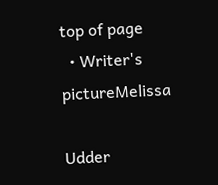top of page
  • Writer's pictureMelissa

Udder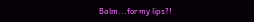Balm...for my lips?!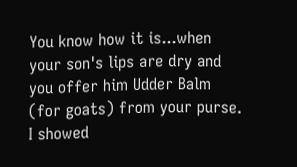You know how it is...when your son's lips are dry and you offer him Udder Balm (for goats) from your purse. I showed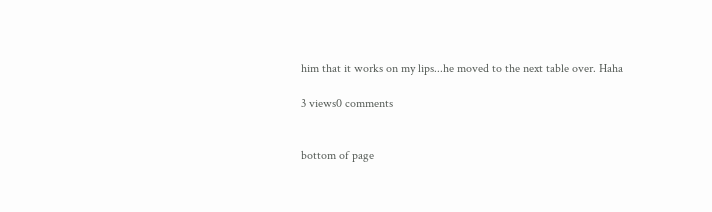him that it works on my lips...he moved to the next table over. Haha

3 views0 comments


bottom of page